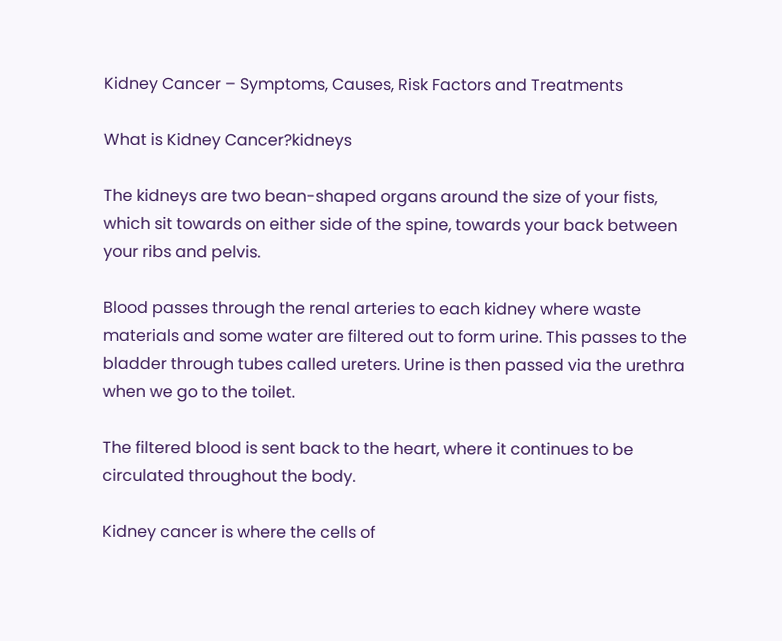Kidney Cancer – Symptoms, Causes, Risk Factors and Treatments

What is Kidney Cancer?kidneys

The kidneys are two bean-shaped organs around the size of your fists, which sit towards on either side of the spine, towards your back between your ribs and pelvis.

Blood passes through the renal arteries to each kidney where waste materials and some water are filtered out to form urine. This passes to the bladder through tubes called ureters. Urine is then passed via the urethra when we go to the toilet.

The filtered blood is sent back to the heart, where it continues to be circulated throughout the body.

Kidney cancer is where the cells of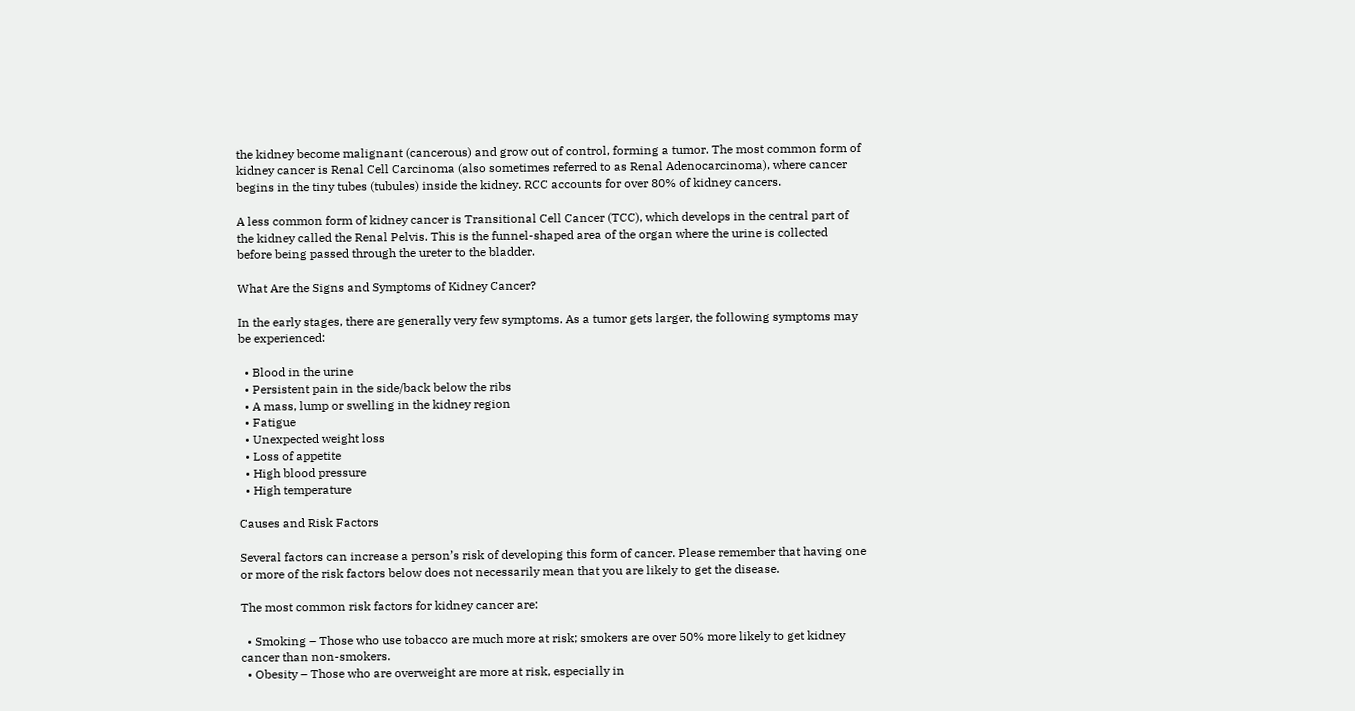the kidney become malignant (cancerous) and grow out of control, forming a tumor. The most common form of kidney cancer is Renal Cell Carcinoma (also sometimes referred to as Renal Adenocarcinoma), where cancer begins in the tiny tubes (tubules) inside the kidney. RCC accounts for over 80% of kidney cancers.

A less common form of kidney cancer is Transitional Cell Cancer (TCC), which develops in the central part of the kidney called the Renal Pelvis. This is the funnel-shaped area of the organ where the urine is collected before being passed through the ureter to the bladder.

What Are the Signs and Symptoms of Kidney Cancer?

In the early stages, there are generally very few symptoms. As a tumor gets larger, the following symptoms may be experienced:

  • Blood in the urine
  • Persistent pain in the side/back below the ribs
  • A mass, lump or swelling in the kidney region
  • Fatigue
  • Unexpected weight loss
  • Loss of appetite
  • High blood pressure
  • High temperature

Causes and Risk Factors

Several factors can increase a person’s risk of developing this form of cancer. Please remember that having one or more of the risk factors below does not necessarily mean that you are likely to get the disease.

The most common risk factors for kidney cancer are:

  • Smoking – Those who use tobacco are much more at risk; smokers are over 50% more likely to get kidney cancer than non-smokers.
  • Obesity – Those who are overweight are more at risk, especially in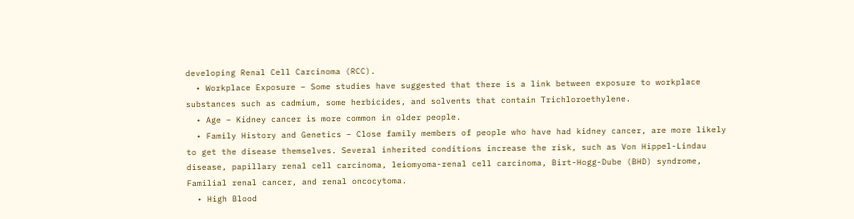developing Renal Cell Carcinoma (RCC).
  • Workplace Exposure – Some studies have suggested that there is a link between exposure to workplace substances such as cadmium, some herbicides, and solvents that contain Trichloroethylene.
  • Age – Kidney cancer is more common in older people.
  • Family History and Genetics – Close family members of people who have had kidney cancer, are more likely to get the disease themselves. Several inherited conditions increase the risk, such as Von Hippel-Lindau disease, papillary renal cell carcinoma, leiomyoma-renal cell carcinoma, Birt-Hogg-Dube (BHD) syndrome, Familial renal cancer, and renal oncocytoma.
  • High Blood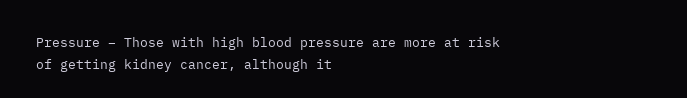Pressure – Those with high blood pressure are more at risk of getting kidney cancer, although it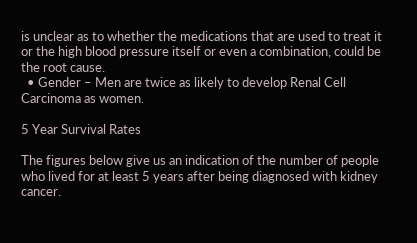is unclear as to whether the medications that are used to treat it or the high blood pressure itself or even a combination, could be the root cause.
  • Gender – Men are twice as likely to develop Renal Cell Carcinoma as women.

5 Year Survival Rates

The figures below give us an indication of the number of people who lived for at least 5 years after being diagnosed with kidney cancer.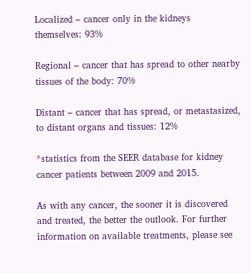Localized – cancer only in the kidneys themselves: 93%

Regional – cancer that has spread to other nearby tissues of the body: 70%

Distant – cancer that has spread, or metastasized, to distant organs and tissues: 12%

*statistics from the SEER database for kidney cancer patients between 2009 and 2015.

As with any cancer, the sooner it is discovered and treated, the better the outlook. For further information on available treatments, please see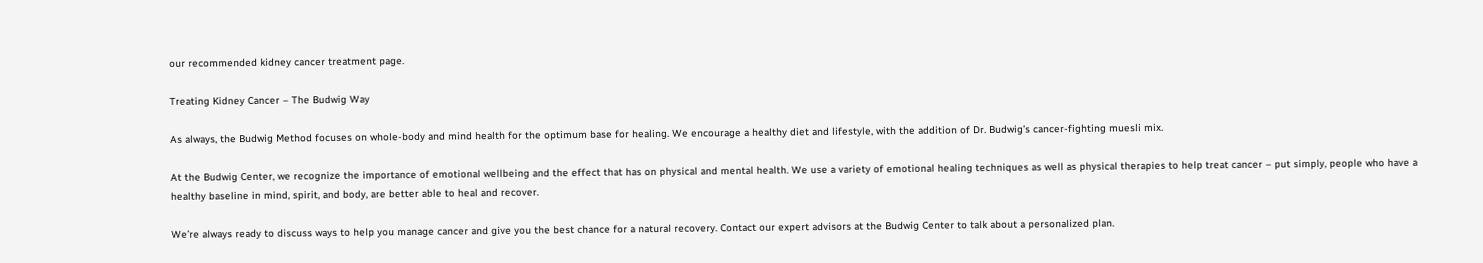our recommended kidney cancer treatment page.

Treating Kidney Cancer – The Budwig Way

As always, the Budwig Method focuses on whole-body and mind health for the optimum base for healing. We encourage a healthy diet and lifestyle, with the addition of Dr. Budwig’s cancer-fighting muesli mix.

At the Budwig Center, we recognize the importance of emotional wellbeing and the effect that has on physical and mental health. We use a variety of emotional healing techniques as well as physical therapies to help treat cancer – put simply, people who have a healthy baseline in mind, spirit, and body, are better able to heal and recover.

We’re always ready to discuss ways to help you manage cancer and give you the best chance for a natural recovery. Contact our expert advisors at the Budwig Center to talk about a personalized plan.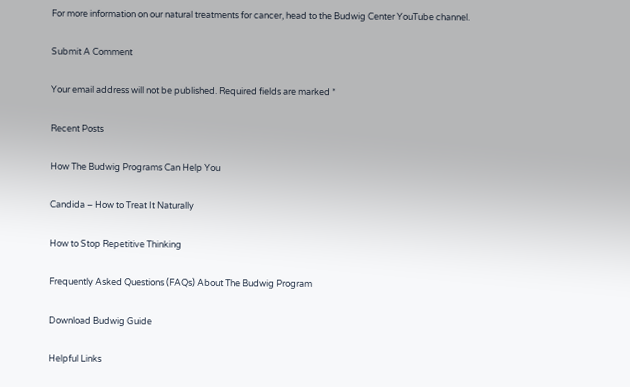For more information on our natural treatments for cancer, head to the Budwig Center YouTube channel.

Submit A Comment

Your email address will not be published. Required fields are marked *

Recent Posts

How The Budwig Programs Can Help You

Candida – How to Treat It Naturally

How to Stop Repetitive Thinking

Frequently Asked Questions (FAQs) About The Budwig Program

Download Budwig Guide

Helpful Links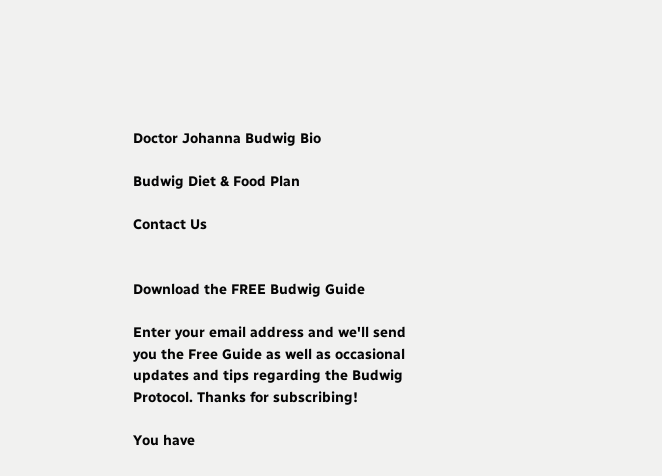Doctor Johanna Budwig Bio

Budwig Diet & Food Plan

Contact Us


Download the FREE Budwig Guide

Enter your email address and we'll send you the Free Guide as well as occasional updates and tips regarding the Budwig Protocol. Thanks for subscribing!

You have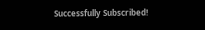Successfully Subscribed!